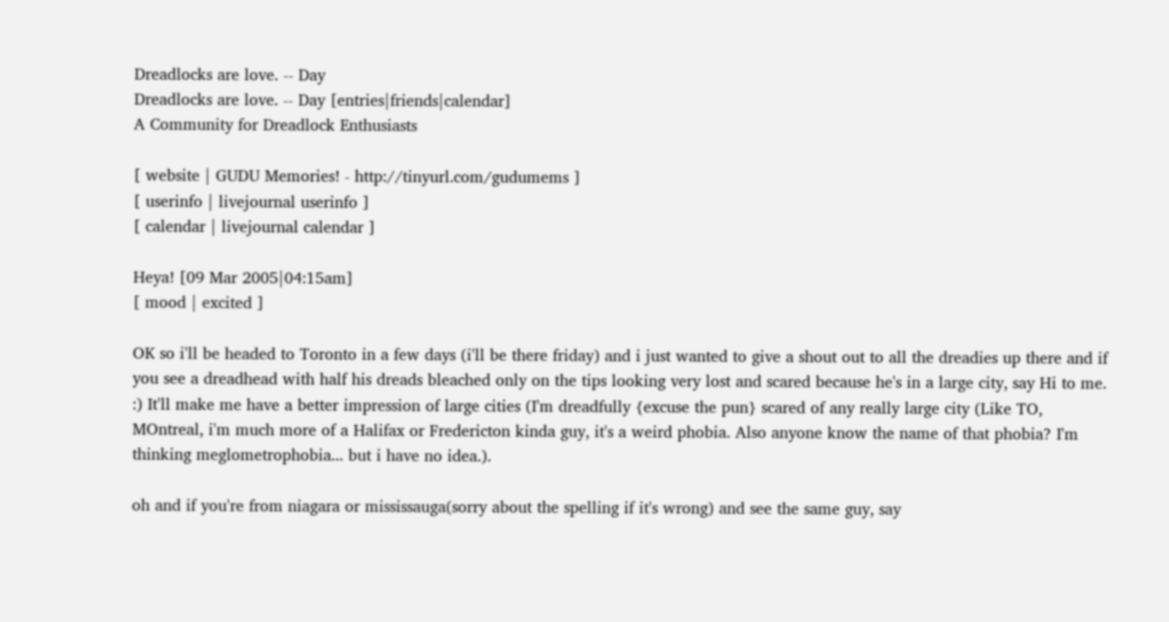Dreadlocks are love. -- Day
Dreadlocks are love. -- Day [entries|friends|calendar]
A Community for Dreadlock Enthusiasts

[ website | GUDU Memories! - http://tinyurl.com/gudumems ]
[ userinfo | livejournal userinfo ]
[ calendar | livejournal calendar ]

Heya! [09 Mar 2005|04:15am]
[ mood | excited ]

OK so i'll be headed to Toronto in a few days (i'll be there friday) and i just wanted to give a shout out to all the dreadies up there and if you see a dreadhead with half his dreads bleached only on the tips looking very lost and scared because he's in a large city, say Hi to me. :) It'll make me have a better impression of large cities (I'm dreadfully {excuse the pun} scared of any really large city (Like TO, MOntreal, i'm much more of a Halifax or Fredericton kinda guy, it's a weird phobia. Also anyone know the name of that phobia? I'm thinking meglometrophobia... but i have no idea.).

oh and if you're from niagara or mississauga(sorry about the spelling if it's wrong) and see the same guy, say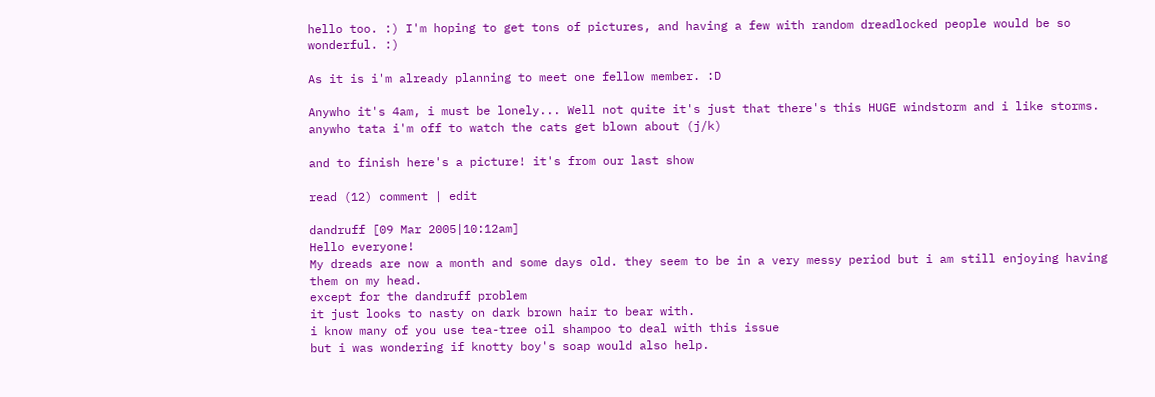hello too. :) I'm hoping to get tons of pictures, and having a few with random dreadlocked people would be so wonderful. :)

As it is i'm already planning to meet one fellow member. :D

Anywho it's 4am, i must be lonely... Well not quite it's just that there's this HUGE windstorm and i like storms.
anywho tata i'm off to watch the cats get blown about (j/k)

and to finish here's a picture! it's from our last show

read (12) comment | edit

dandruff [09 Mar 2005|10:12am]
Hello everyone!
My dreads are now a month and some days old. they seem to be in a very messy period but i am still enjoying having them on my head.
except for the dandruff problem
it just looks to nasty on dark brown hair to bear with.
i know many of you use tea-tree oil shampoo to deal with this issue
but i was wondering if knotty boy's soap would also help.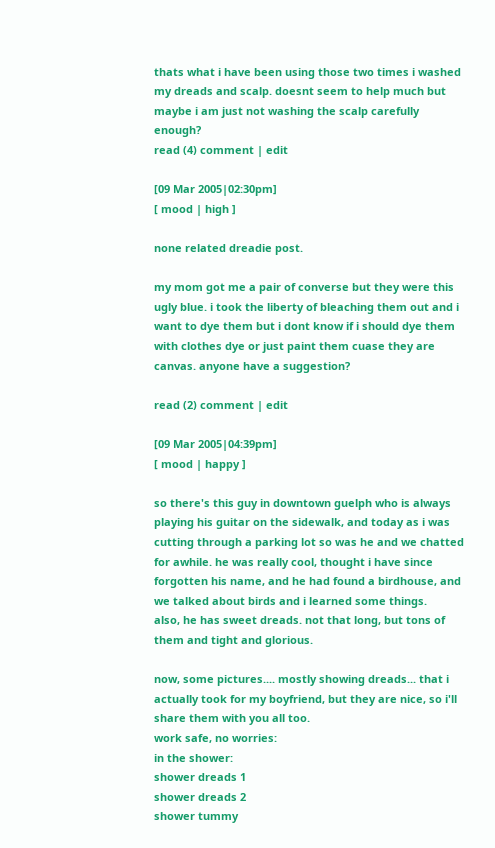thats what i have been using those two times i washed my dreads and scalp. doesnt seem to help much but maybe i am just not washing the scalp carefully enough?
read (4) comment | edit

[09 Mar 2005|02:30pm]
[ mood | high ]

none related dreadie post.

my mom got me a pair of converse but they were this ugly blue. i took the liberty of bleaching them out and i want to dye them but i dont know if i should dye them with clothes dye or just paint them cuase they are canvas. anyone have a suggestion?

read (2) comment | edit

[09 Mar 2005|04:39pm]
[ mood | happy ]

so there's this guy in downtown guelph who is always playing his guitar on the sidewalk, and today as i was cutting through a parking lot so was he and we chatted for awhile. he was really cool, thought i have since forgotten his name, and he had found a birdhouse, and we talked about birds and i learned some things.
also, he has sweet dreads. not that long, but tons of them and tight and glorious.

now, some pictures.... mostly showing dreads... that i actually took for my boyfriend, but they are nice, so i'll share them with you all too.
work safe, no worries:
in the shower:
shower dreads 1
shower dreads 2
shower tummy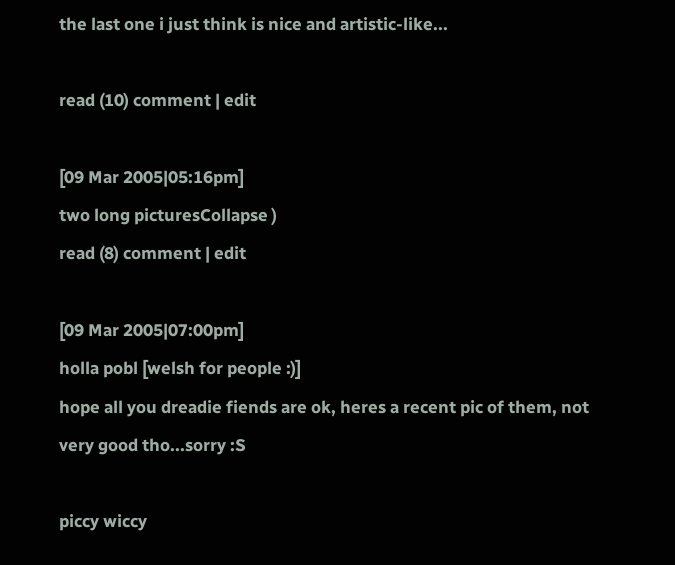the last one i just think is nice and artistic-like...

read (10) comment | edit

[09 Mar 2005|05:16pm]
two long picturesCollapse )
read (8) comment | edit

[09 Mar 2005|07:00pm]
holla pobl [welsh for people :)]
hope all you dreadie fiends are ok, heres a recent pic of them, not very good tho...sorry :S

piccy wiccy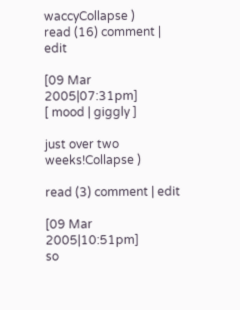waccyCollapse )
read (16) comment | edit

[09 Mar 2005|07:31pm]
[ mood | giggly ]

just over two weeks!Collapse )

read (3) comment | edit

[09 Mar 2005|10:51pm]
so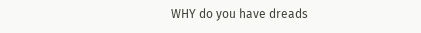WHY do you have dreads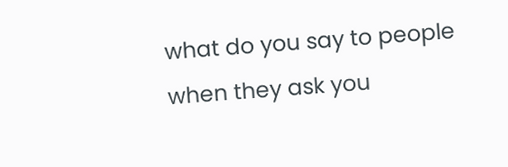what do you say to people
when they ask you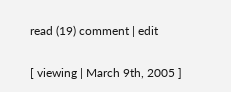read (19) comment | edit

[ viewing | March 9th, 2005 ]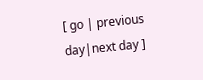[ go | previous day|next day ]